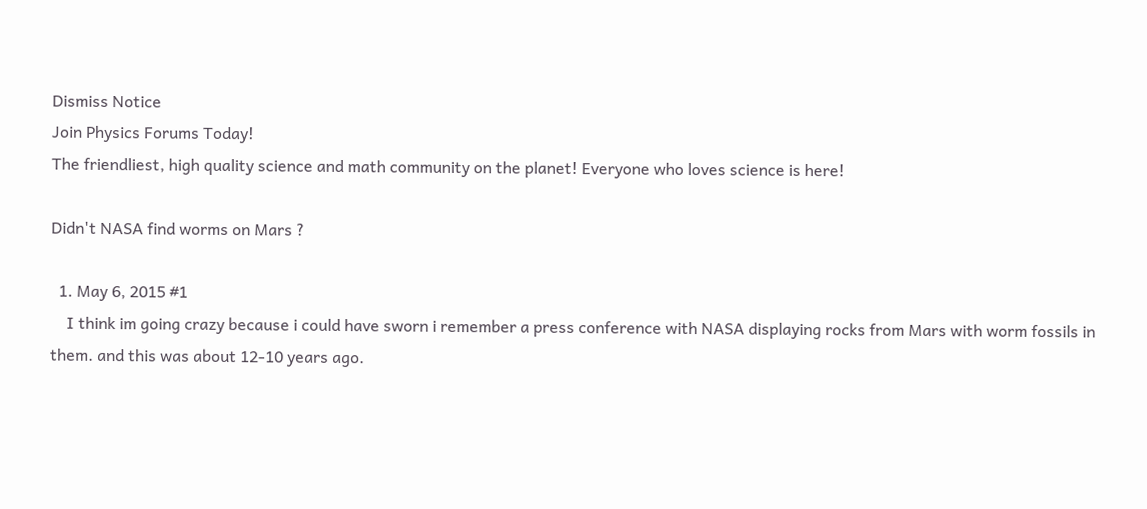Dismiss Notice
Join Physics Forums Today!
The friendliest, high quality science and math community on the planet! Everyone who loves science is here!

Didn't NASA find worms on Mars ?

  1. May 6, 2015 #1
    I think im going crazy because i could have sworn i remember a press conference with NASA displaying rocks from Mars with worm fossils in them. and this was about 12-10 years ago.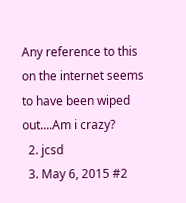Any reference to this on the internet seems to have been wiped out....Am i crazy?
  2. jcsd
  3. May 6, 2015 #2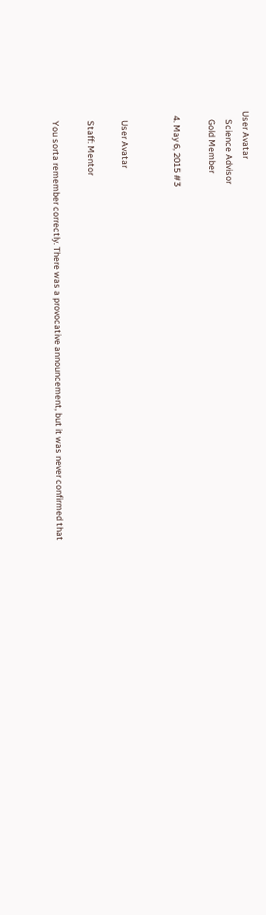User Avatar
    Science Advisor
    Gold Member

  4. May 6, 2015 #3


    User Avatar

    Staff: Mentor

    You sorta remember correctly. There was a provocative announcement, but it was never confirmed that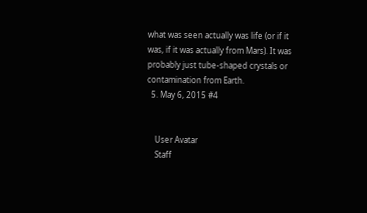what was seen actually was life (or if it was, if it was actually from Mars). It was probably just tube-shaped crystals or contamination from Earth.
  5. May 6, 2015 #4


    User Avatar
    Staff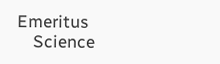Emeritus
    Science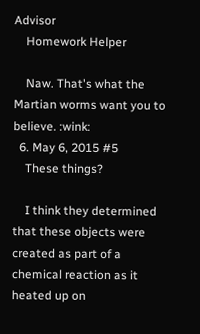Advisor
    Homework Helper

    Naw. That's what the Martian worms want you to believe. :wink:
  6. May 6, 2015 #5
    These things?

    I think they determined that these objects were created as part of a chemical reaction as it heated up on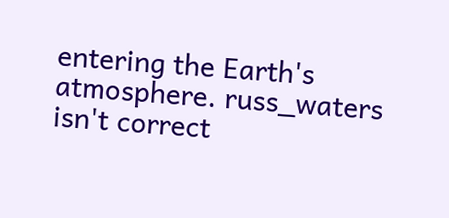entering the Earth's atmosphere. russ_waters isn't correct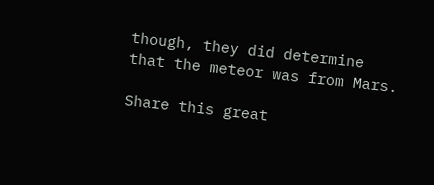though, they did determine that the meteor was from Mars.

Share this great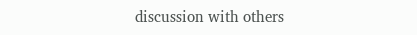discussion with others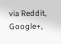via Reddit, Google+,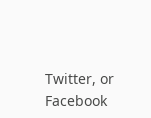Twitter, or Facebook